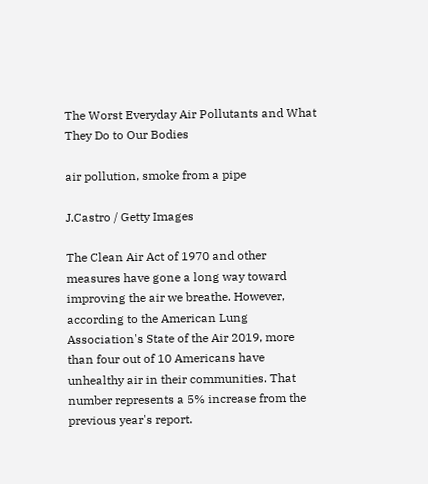The Worst Everyday Air Pollutants and What They Do to Our Bodies

air pollution, smoke from a pipe

J.Castro / Getty Images

The Clean Air Act of 1970 and other measures have gone a long way toward improving the air we breathe. However, according to the American Lung Association's State of the Air 2019, more than four out of 10 Americans have unhealthy air in their communities. That number represents a 5% increase from the previous year's report.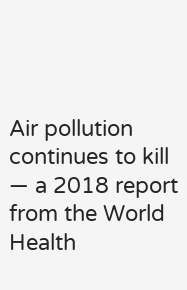Air pollution continues to kill — a 2018 report from the World Health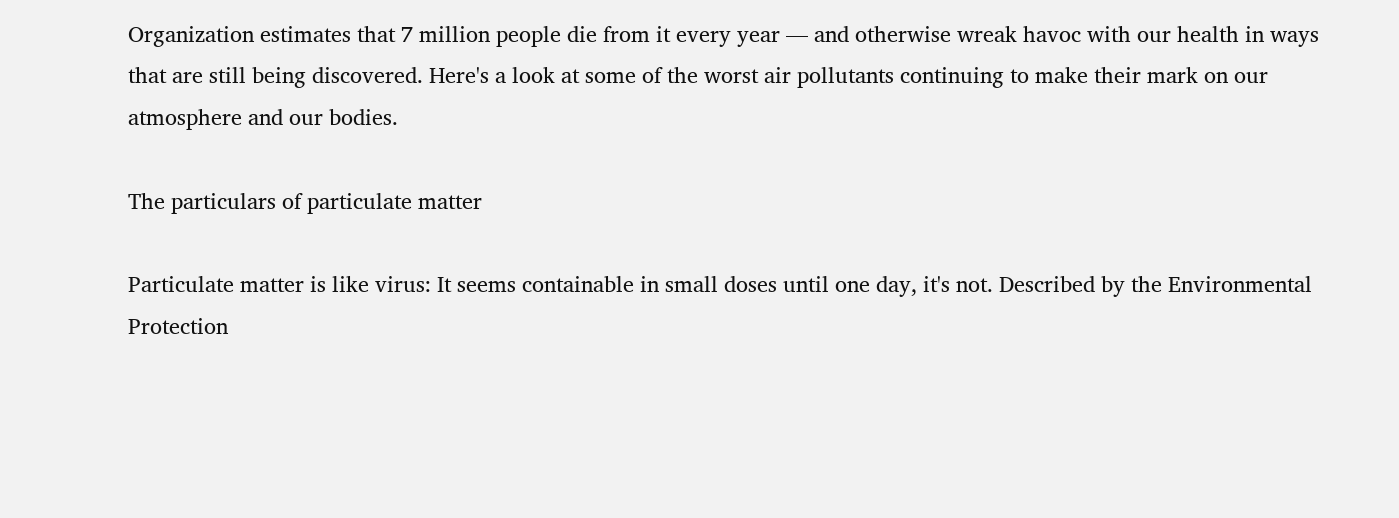Organization estimates that 7 million people die from it every year — and otherwise wreak havoc with our health in ways that are still being discovered. Here's a look at some of the worst air pollutants continuing to make their mark on our atmosphere and our bodies.

The particulars of particulate matter

Particulate matter is like virus: It seems containable in small doses until one day, it's not. Described by the Environmental Protection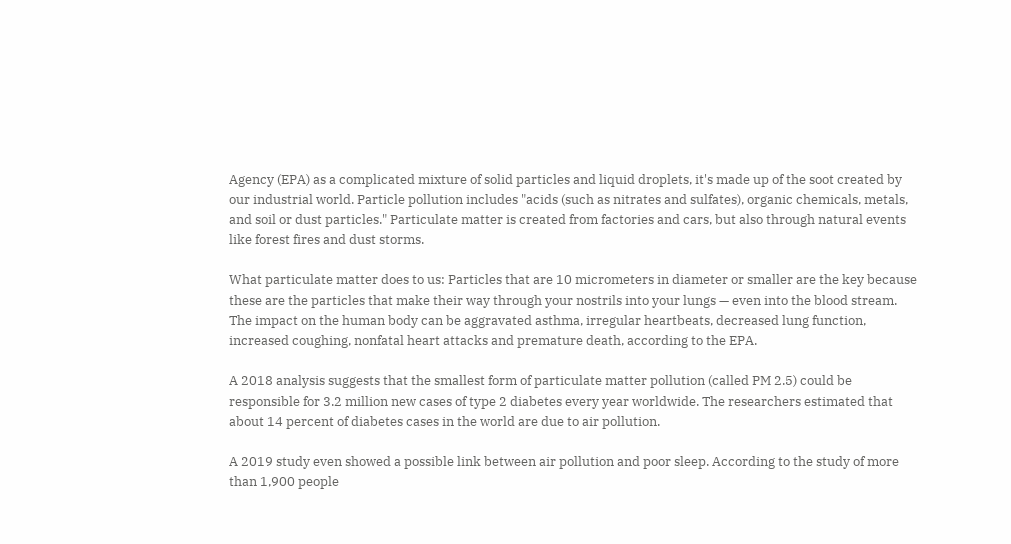Agency (EPA) as a complicated mixture of solid particles and liquid droplets, it's made up of the soot created by our industrial world. Particle pollution includes "acids (such as nitrates and sulfates), organic chemicals, metals, and soil or dust particles." Particulate matter is created from factories and cars, but also through natural events like forest fires and dust storms.

What particulate matter does to us: Particles that are 10 micrometers in diameter or smaller are the key because these are the particles that make their way through your nostrils into your lungs — even into the blood stream. The impact on the human body can be aggravated asthma, irregular heartbeats, decreased lung function, increased coughing, nonfatal heart attacks and premature death, according to the EPA.

A 2018 analysis suggests that the smallest form of particulate matter pollution (called PM 2.5) could be responsible for 3.2 million new cases of type 2 diabetes every year worldwide. The researchers estimated that about 14 percent of diabetes cases in the world are due to air pollution.

A 2019 study even showed a possible link between air pollution and poor sleep. According to the study of more than 1,900 people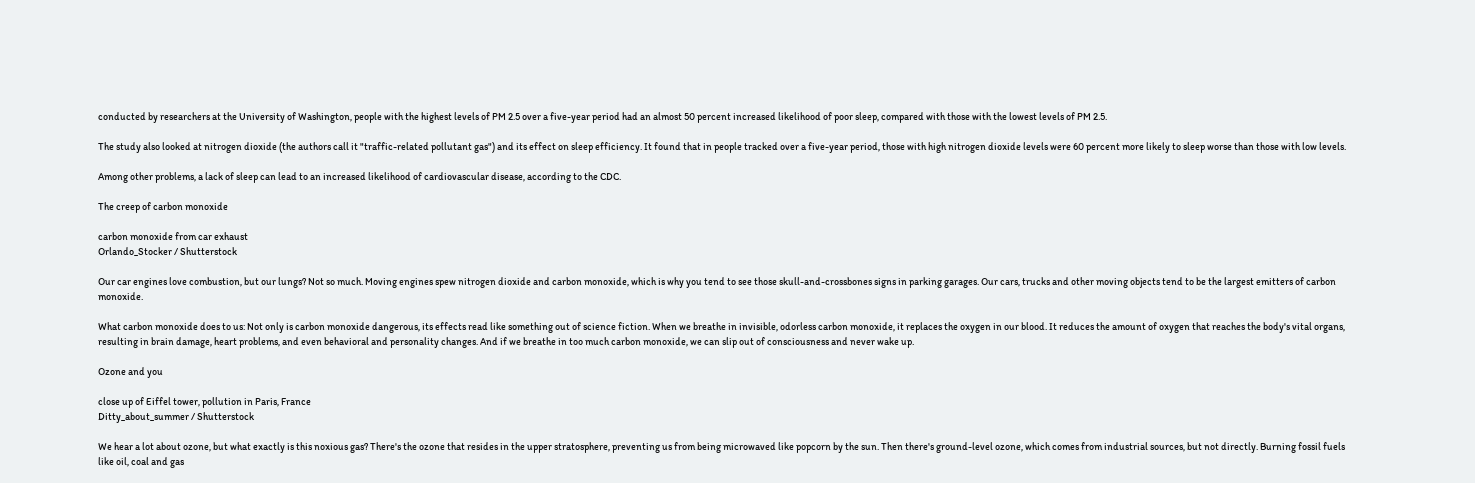conducted by researchers at the University of Washington, people with the highest levels of PM 2.5 over a five-year period had an almost 50 percent increased likelihood of poor sleep, compared with those with the lowest levels of PM 2.5.

The study also looked at nitrogen dioxide (the authors call it "traffic-related pollutant gas") and its effect on sleep efficiency. It found that in people tracked over a five-year period, those with high nitrogen dioxide levels were 60 percent more likely to sleep worse than those with low levels.

Among other problems, a lack of sleep can lead to an increased likelihood of cardiovascular disease, according to the CDC.

The creep of carbon monoxide

carbon monoxide from car exhaust
Orlando_Stocker / Shutterstock

Our car engines love combustion, but our lungs? Not so much. Moving engines spew nitrogen dioxide and carbon monoxide, which is why you tend to see those skull-and-crossbones signs in parking garages. Our cars, trucks and other moving objects tend to be the largest emitters of carbon monoxide.

What carbon monoxide does to us: Not only is carbon monoxide dangerous, its effects read like something out of science fiction. When we breathe in invisible, odorless carbon monoxide, it replaces the oxygen in our blood. It reduces the amount of oxygen that reaches the body's vital organs, resulting in brain damage, heart problems, and even behavioral and personality changes. And if we breathe in too much carbon monoxide, we can slip out of consciousness and never wake up.

Ozone and you

close up of Eiffel tower, pollution in Paris, France
Ditty_about_summer / Shutterstock

We hear a lot about ozone, but what exactly is this noxious gas? There's the ozone that resides in the upper stratosphere, preventing us from being microwaved like popcorn by the sun. Then there's ground-level ozone, which comes from industrial sources, but not directly. Burning fossil fuels like oil, coal and gas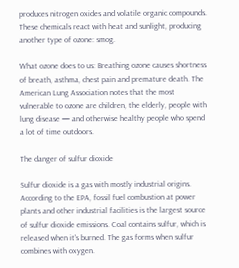produces nitrogen oxides and volatile organic compounds. These chemicals react with heat and sunlight, producing another type of ozone: smog.

What ozone does to us: Breathing ozone causes shortness of breath, asthma, chest pain and premature death. The American Lung Association notes that the most vulnerable to ozone are children, the elderly, people with lung disease — and otherwise healthy people who spend a lot of time outdoors.

The danger of sulfur dioxide

Sulfur dioxide is a gas with mostly industrial origins. According to the EPA, fossil fuel combustion at power plants and other industrial facilities is the largest source of sulfur dioxide emissions. Coal contains sulfur, which is released when it's burned. The gas forms when sulfur combines with oxygen.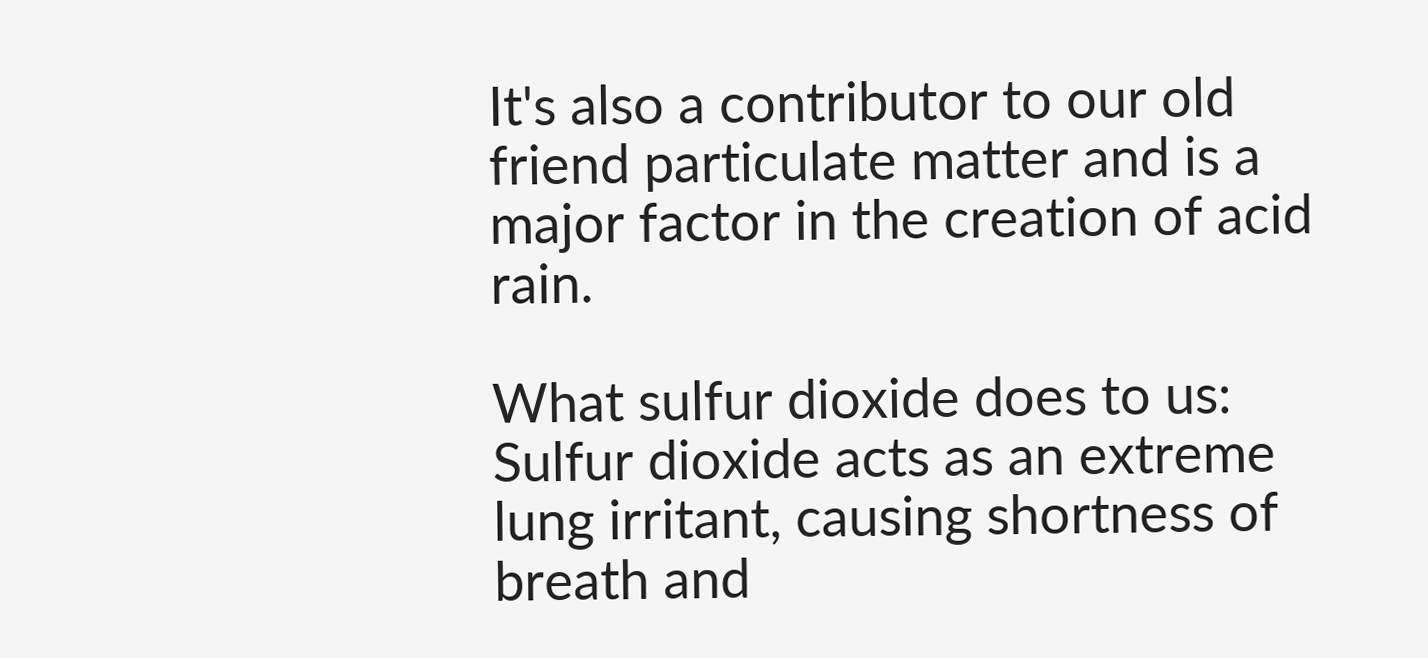It's also a contributor to our old friend particulate matter and is a major factor in the creation of acid rain.

What sulfur dioxide does to us: Sulfur dioxide acts as an extreme lung irritant, causing shortness of breath and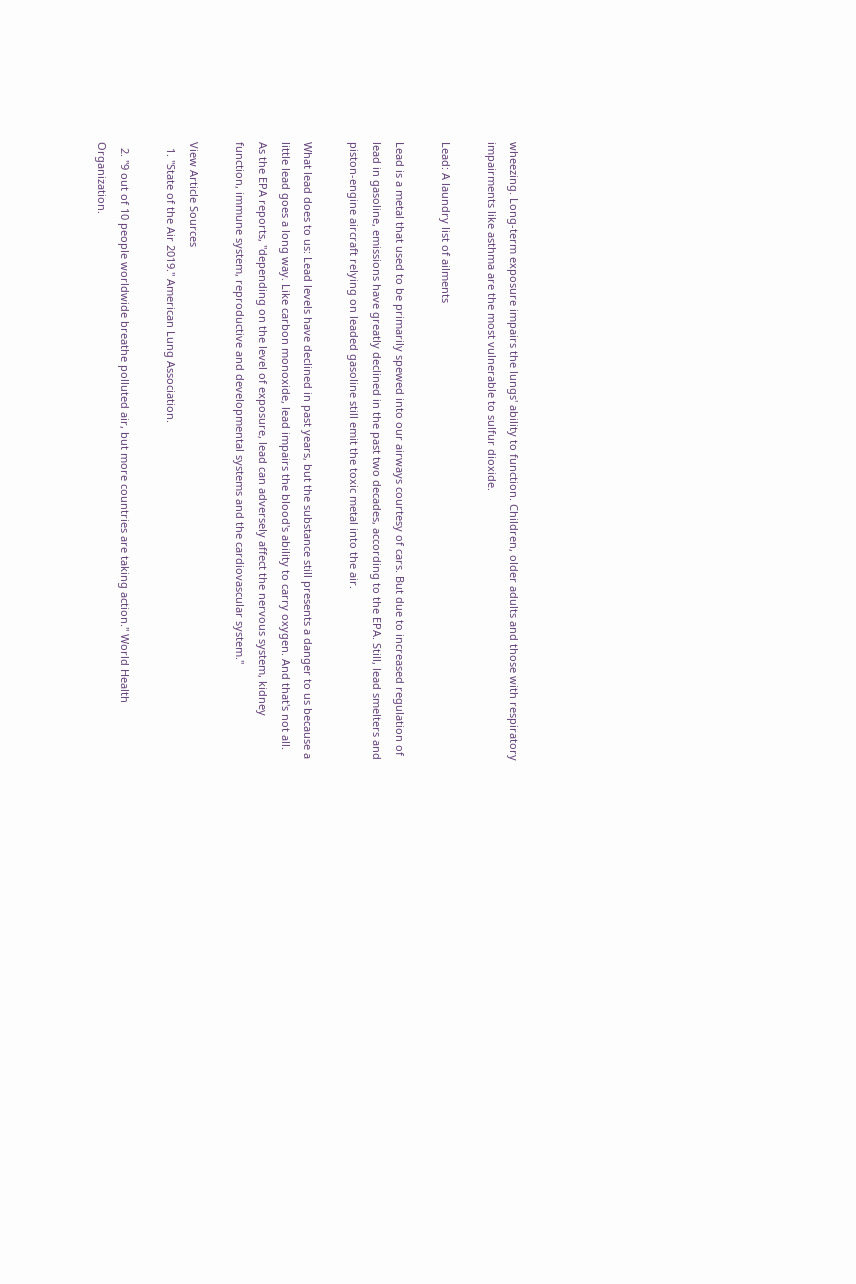wheezing. Long-term exposure impairs the lungs' ability to function. Children, older adults and those with respiratory impairments like asthma are the most vulnerable to sulfur dioxide.

Lead: A laundry list of ailments

Lead is a metal that used to be primarily spewed into our airways courtesy of cars. But due to increased regulation of lead in gasoline, emissions have greatly declined in the past two decades, according to the EPA. Still, lead smelters and piston-engine aircraft relying on leaded gasoline still emit the toxic metal into the air.

What lead does to us: Lead levels have declined in past years, but the substance still presents a danger to us because a little lead goes a long way. Like carbon monoxide, lead impairs the blood's ability to carry oxygen. And that's not all. As the EPA reports, "depending on the level of exposure, lead can adversely affect the nervous system, kidney function, immune system, reproductive and developmental systems and the cardiovascular system."

View Article Sources
  1. "State of the Air 2019." American Lung Association.

  2. "9 out of 10 people worldwide breathe polluted air, but more countries are taking action." World Health Organization.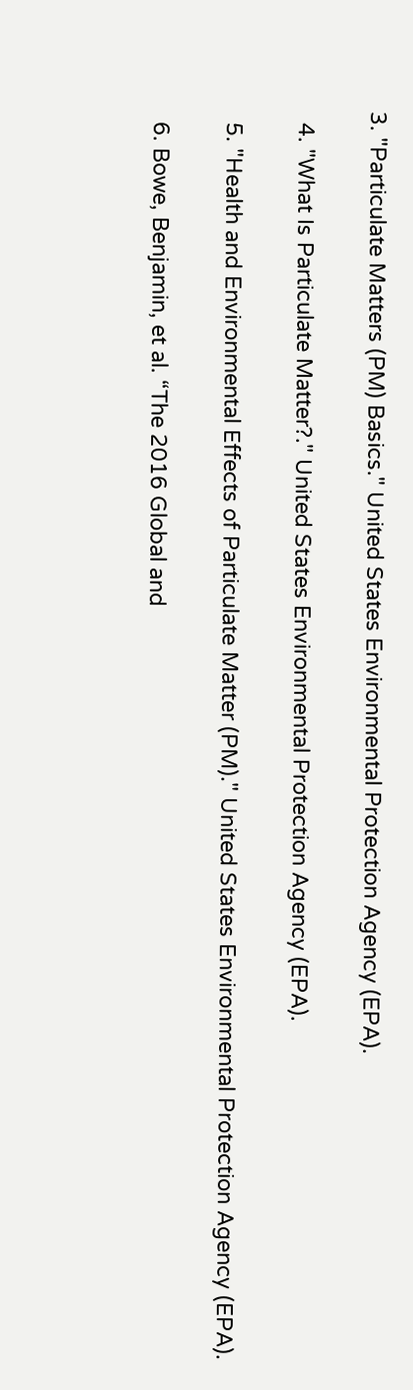3. "Particulate Matters (PM) Basics." United States Environmental Protection Agency (EPA).

  4. "What Is Particulate Matter?." United States Environmental Protection Agency (EPA).

  5. "Health and Environmental Effects of Particulate Matter (PM)." United States Environmental Protection Agency (EPA).

  6. Bowe, Benjamin, et al. “The 2016 Global and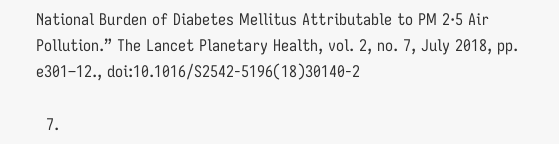National Burden of Diabetes Mellitus Attributable to PM 2·5 Air Pollution.” The Lancet Planetary Health, vol. 2, no. 7, July 2018, pp. e301–12., doi:10.1016/S2542-5196(18)30140-2

  7.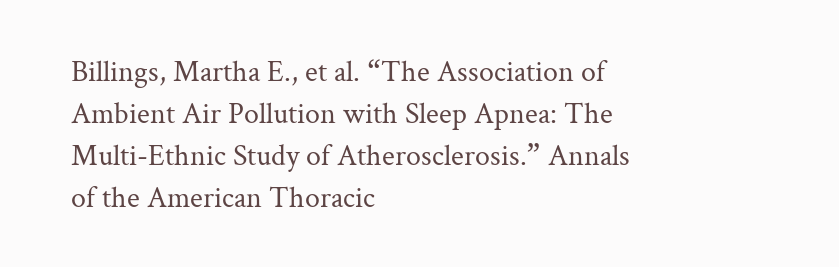Billings, Martha E., et al. “The Association of Ambient Air Pollution with Sleep Apnea: The Multi-Ethnic Study of Atherosclerosis.” Annals of the American Thoracic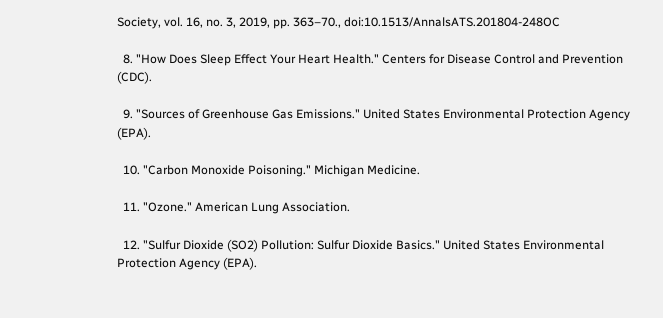Society, vol. 16, no. 3, 2019, pp. 363–70., doi:10.1513/AnnalsATS.201804-248OC

  8. "How Does Sleep Effect Your Heart Health." Centers for Disease Control and Prevention (CDC).

  9. "Sources of Greenhouse Gas Emissions." United States Environmental Protection Agency (EPA).

  10. "Carbon Monoxide Poisoning." Michigan Medicine.

  11. "Ozone." American Lung Association.

  12. "Sulfur Dioxide (SO2) Pollution: Sulfur Dioxide Basics." United States Environmental Protection Agency (EPA).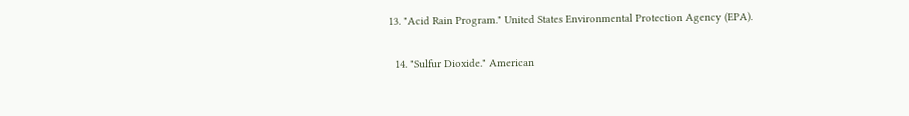13. "Acid Rain Program." United States Environmental Protection Agency (EPA).

  14. "Sulfur Dioxide." American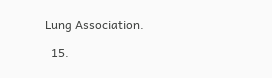Lung Association.

  15.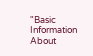"Basic Information About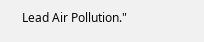Lead Air Pollution."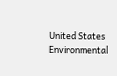United States Environmental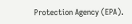Protection Agency (EPA).